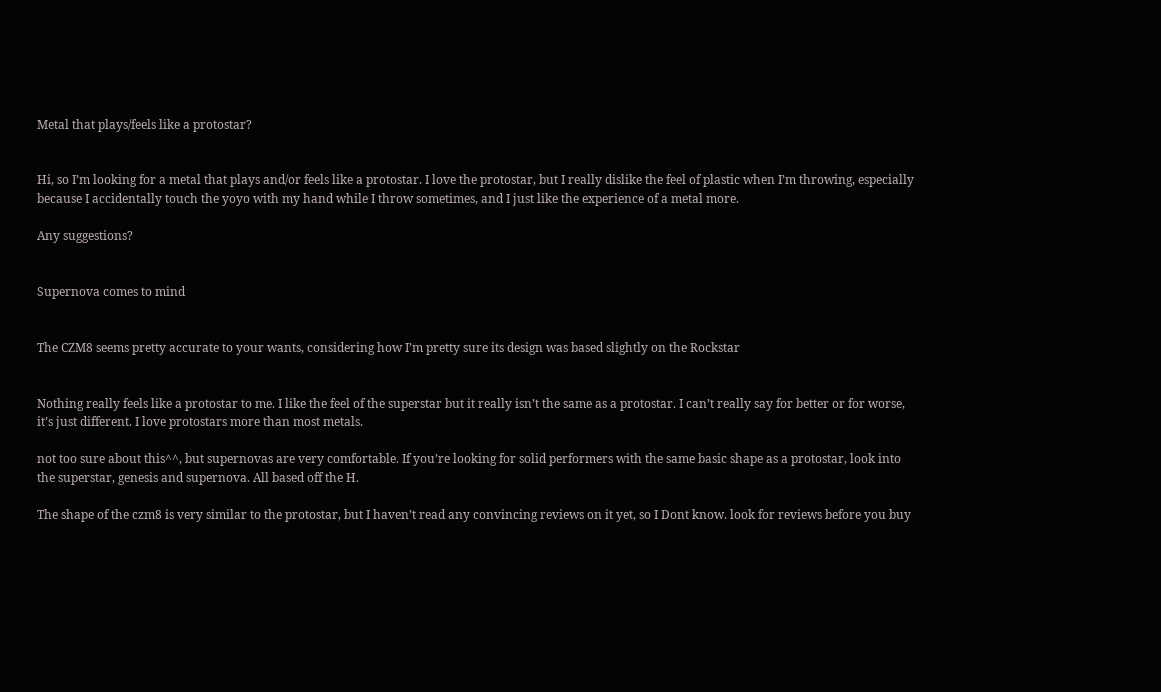Metal that plays/feels like a protostar?


Hi, so I’m looking for a metal that plays and/or feels like a protostar. I love the protostar, but I really dislike the feel of plastic when I’m throwing, especially because I accidentally touch the yoyo with my hand while I throw sometimes, and I just like the experience of a metal more.

Any suggestions?


Supernova comes to mind


The CZM8 seems pretty accurate to your wants, considering how I’m pretty sure its design was based slightly on the Rockstar


Nothing really feels like a protostar to me. I like the feel of the superstar but it really isn’t the same as a protostar. I can’t really say for better or for worse, it’s just different. I love protostars more than most metals.

not too sure about this^^, but supernovas are very comfortable. If you’re looking for solid performers with the same basic shape as a protostar, look into the superstar, genesis and supernova. All based off the H.

The shape of the czm8 is very similar to the protostar, but I haven’t read any convincing reviews on it yet, so I Dont know. look for reviews before you buy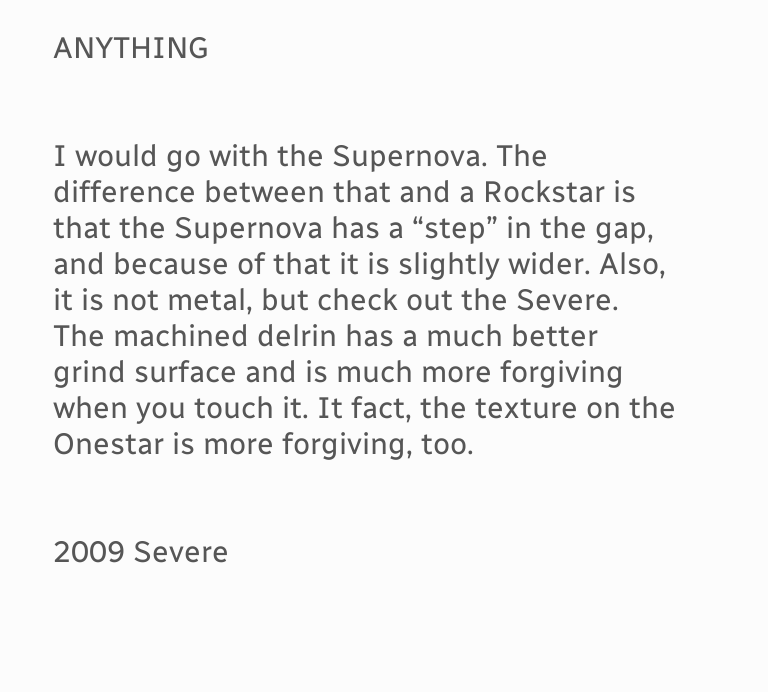ANYTHING


I would go with the Supernova. The difference between that and a Rockstar is that the Supernova has a “step” in the gap, and because of that it is slightly wider. Also, it is not metal, but check out the Severe. The machined delrin has a much better grind surface and is much more forgiving when you touch it. It fact, the texture on the Onestar is more forgiving, too.


2009 Severe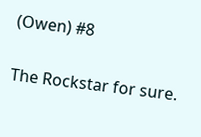(Owen) #8

The Rockstar for sure.